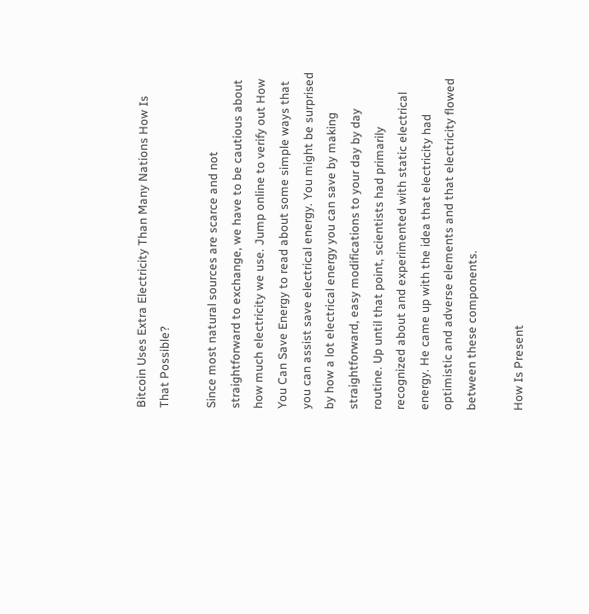Bitcoin Uses Extra Electricity Than Many Nations How Is That Possible?

Since most natural sources are scarce and not straightforward to exchange, we have to be cautious about how much electricity we use. Jump online to verify out How You Can Save Energy to read about some simple ways that you can assist save electrical energy. You might be surprised by how a lot electrical energy you can save by making straightforward, easy modifications to your day by day routine. Up until that point, scientists had primarily recognized about and experimented with static electrical energy. He came up with the idea that electricity had optimistic and adverse elements and that electricity flowed between these components.

How Is Present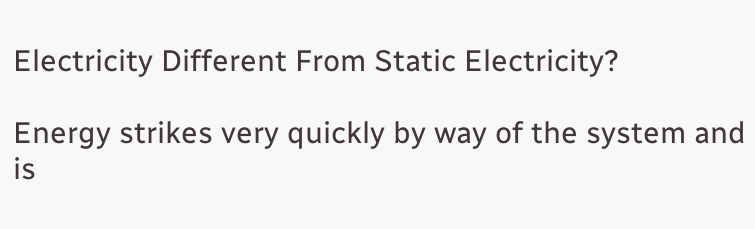Electricity Different From Static Electricity?

Energy strikes very quickly by way of the system and is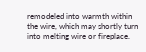remodeled into warmth within the wire, which may shortly turn into melting wire or fireplace.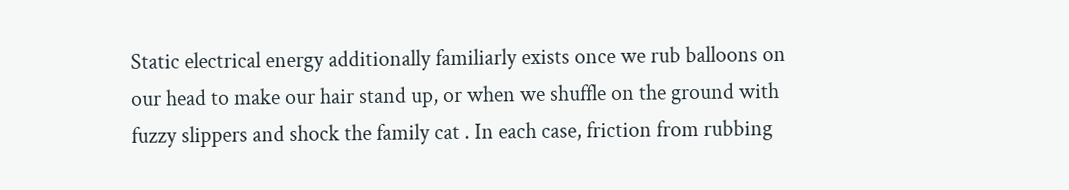Static electrical energy additionally familiarly exists once we rub balloons on our head to make our hair stand up, or when we shuffle on the ground with fuzzy slippers and shock the family cat . In each case, friction from rubbing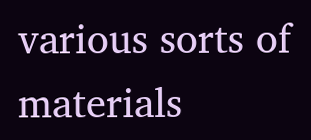various sorts of materials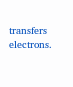transfers electrons.